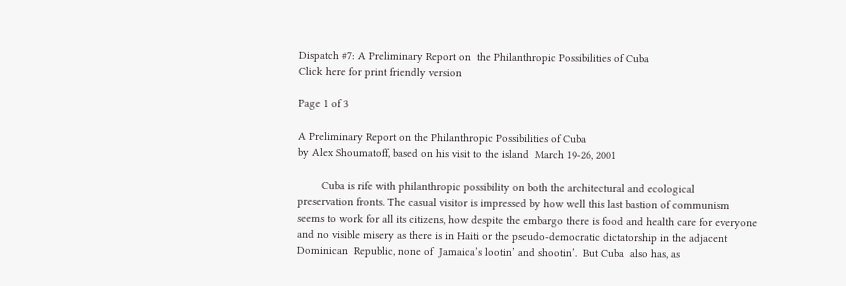Dispatch #7: A Preliminary Report on  the Philanthropic Possibilities of Cuba
Click here for print friendly version

Page 1 of 3

A Preliminary Report on the Philanthropic Possibilities of Cuba
by Alex Shoumatoff, based on his visit to the island  March 19-26, 2001

        Cuba is rife with philanthropic possibility on both the architectural and ecological
preservation fronts. The casual visitor is impressed by how well this last bastion of communism seems to work for all its citizens, how despite the embargo there is food and health care for everyone and no visible misery as there is in Haiti or the pseudo-democratic dictatorship in the adjacent Dominican  Republic, none of  Jamaica’s lootin’ and shootin’.  But Cuba  also has, as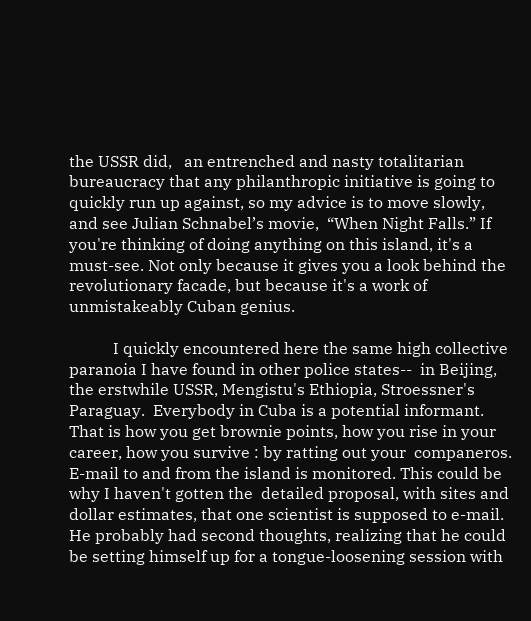the USSR did,   an entrenched and nasty totalitarian bureaucracy that any philanthropic initiative is going to quickly run up against, so my advice is to move slowly, and see Julian Schnabel’s movie,  “When Night Falls.” If you're thinking of doing anything on this island, it's a must-see. Not only because it gives you a look behind the revolutionary facade, but because it's a work of unmistakeably Cuban genius.

           I quickly encountered here the same high collective paranoia I have found in other police states--  in Beijing, the erstwhile USSR, Mengistu's Ethiopia, Stroessner's Paraguay.  Everybody in Cuba is a potential informant. That is how you get brownie points, how you rise in your career, how you survive : by ratting out your  companeros. E-mail to and from the island is monitored. This could be why I haven't gotten the  detailed proposal, with sites and dollar estimates, that one scientist is supposed to e-mail. He probably had second thoughts, realizing that he could be setting himself up for a tongue-loosening session with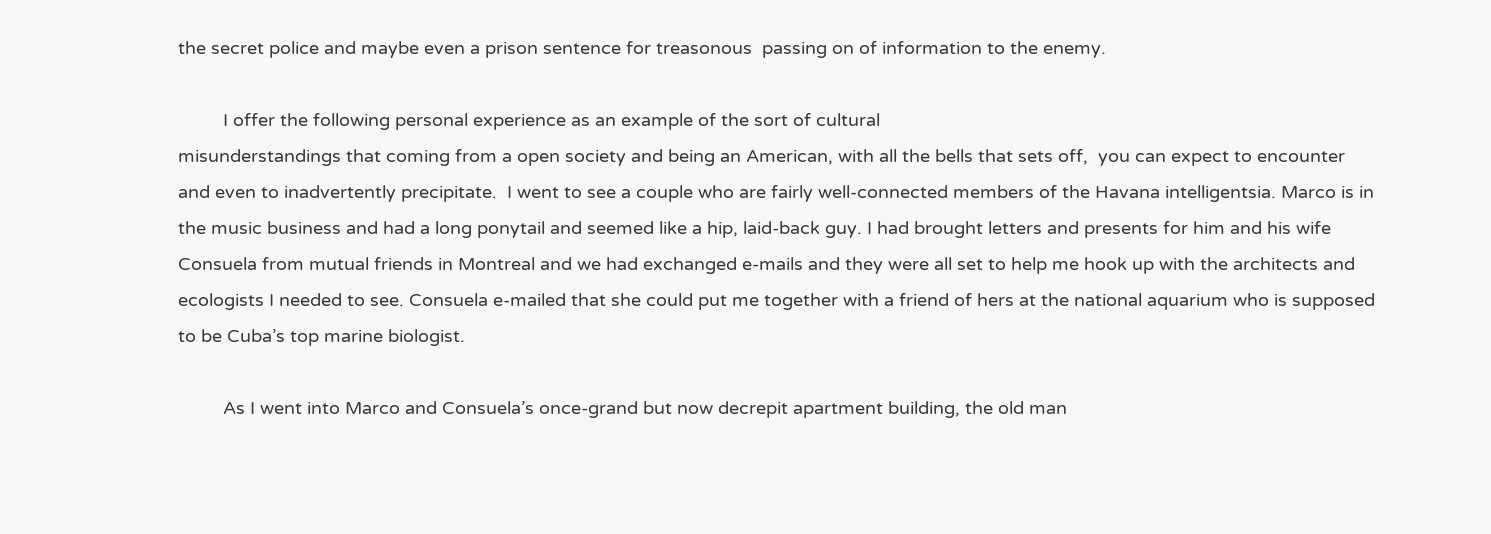the secret police and maybe even a prison sentence for treasonous  passing on of information to the enemy.

         I offer the following personal experience as an example of the sort of cultural
misunderstandings that coming from a open society and being an American, with all the bells that sets off,  you can expect to encounter and even to inadvertently precipitate.  I went to see a couple who are fairly well-connected members of the Havana intelligentsia. Marco is in the music business and had a long ponytail and seemed like a hip, laid-back guy. I had brought letters and presents for him and his wife Consuela from mutual friends in Montreal and we had exchanged e-mails and they were all set to help me hook up with the architects and ecologists I needed to see. Consuela e-mailed that she could put me together with a friend of hers at the national aquarium who is supposed to be Cuba’s top marine biologist.

         As I went into Marco and Consuela’s once-grand but now decrepit apartment building, the old man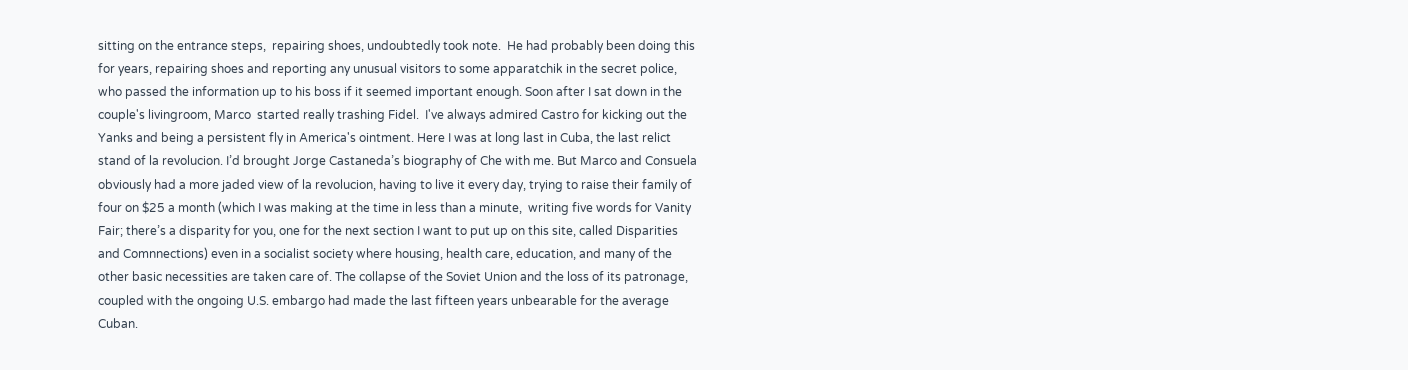sitting on the entrance steps,  repairing shoes, undoubtedly took note.  He had probably been doing this for years, repairing shoes and reporting any unusual visitors to some apparatchik in the secret police, who passed the information up to his boss if it seemed important enough. Soon after I sat down in the couple's livingroom, Marco  started really trashing Fidel.  I've always admired Castro for kicking out the Yanks and being a persistent fly in America's ointment. Here I was at long last in Cuba, the last relict stand of la revolucion. I’d brought Jorge Castaneda’s biography of Che with me. But Marco and Consuela obviously had a more jaded view of la revolucion, having to live it every day, trying to raise their family of four on $25 a month (which I was making at the time in less than a minute,  writing five words for Vanity Fair; there’s a disparity for you, one for the next section I want to put up on this site, called Disparities and Comnnections) even in a socialist society where housing, health care, education, and many of the other basic necessities are taken care of. The collapse of the Soviet Union and the loss of its patronage, coupled with the ongoing U.S. embargo had made the last fifteen years unbearable for the average Cuban.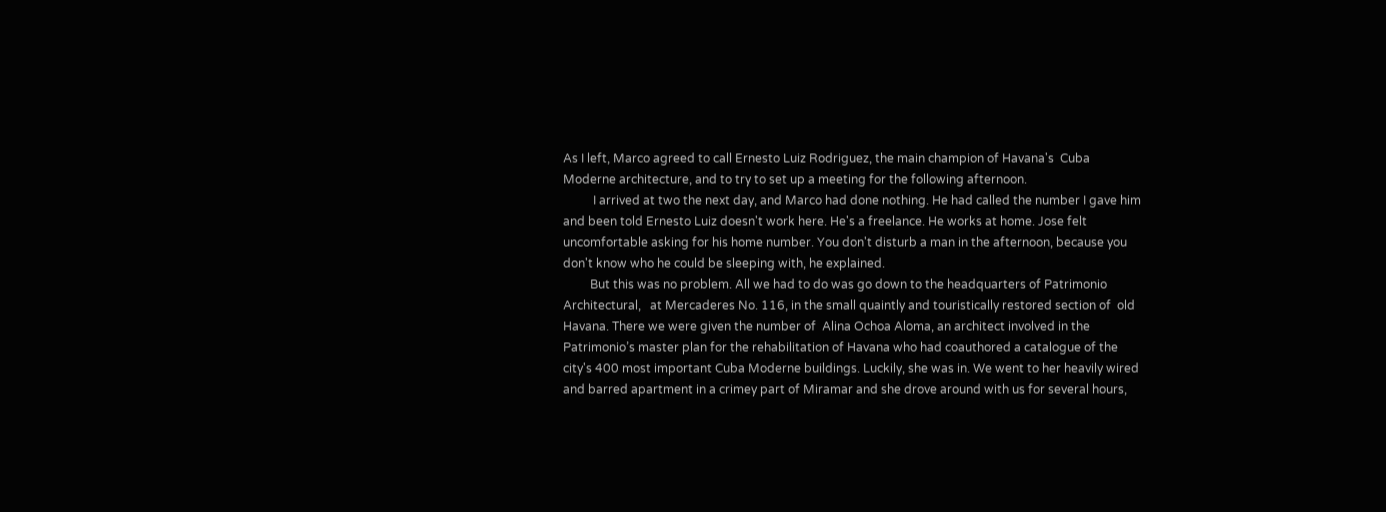As I left, Marco agreed to call Ernesto Luiz Rodriguez, the main champion of Havana's  Cuba Moderne architecture, and to try to set up a meeting for the following afternoon.
          I arrived at two the next day, and Marco had done nothing. He had called the number I gave him and been told Ernesto Luiz doesn't work here. He's a freelance. He works at home. Jose felt uncomfortable asking for his home number. You don't disturb a man in the afternoon, because you don't know who he could be sleeping with, he explained.
         But this was no problem. All we had to do was go down to the headquarters of Patrimonio Architectural,   at Mercaderes No. 116, in the small quaintly and touristically restored section of  old Havana. There we were given the number of  Alina Ochoa Aloma, an architect involved in the Patrimonio’s master plan for the rehabilitation of Havana who had coauthored a catalogue of the city's 400 most important Cuba Moderne buildings. Luckily, she was in. We went to her heavily wired and barred apartment in a crimey part of Miramar and she drove around with us for several hours,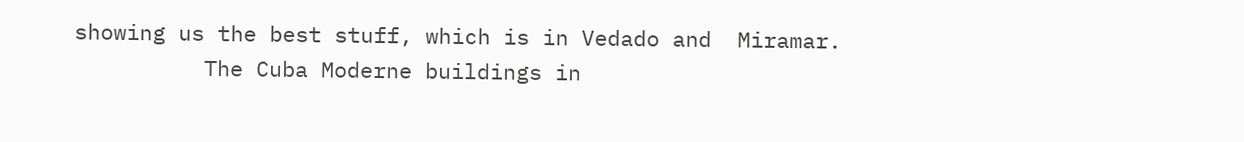showing us the best stuff, which is in Vedado and  Miramar.
          The Cuba Moderne buildings in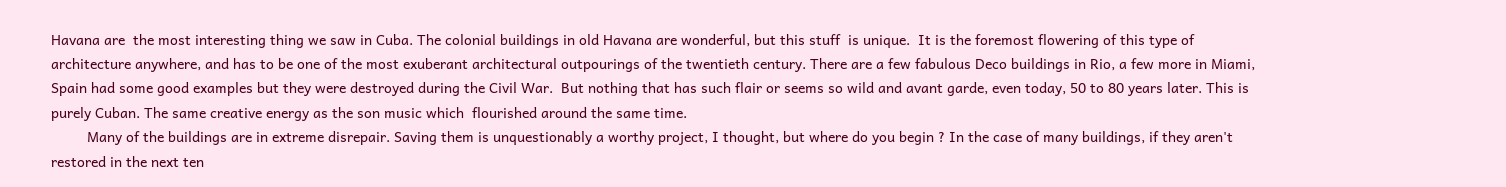Havana are  the most interesting thing we saw in Cuba. The colonial buildings in old Havana are wonderful, but this stuff  is unique.  It is the foremost flowering of this type of architecture anywhere, and has to be one of the most exuberant architectural outpourings of the twentieth century. There are a few fabulous Deco buildings in Rio, a few more in Miami, Spain had some good examples but they were destroyed during the Civil War.  But nothing that has such flair or seems so wild and avant garde, even today, 50 to 80 years later. This is purely Cuban. The same creative energy as the son music which  flourished around the same time.
         Many of the buildings are in extreme disrepair. Saving them is unquestionably a worthy project, I thought, but where do you begin ? In the case of many buildings, if they aren't restored in the next ten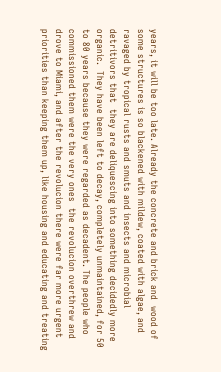years, it will be too late. Already the concrete and brick and  wood of some structures is so blackened with mildew, coated with algae, and ravaged by tropical rusts and smuts and insects and microbial detritivors that  they are deliquescing into something decidedly more organic.  They have been left to decay, completely unmaintained, for 50 to 80 years because they were regarded as decadent. The people who  commissioned them were the very ones  the revolucion overthrew and drove to Miami, and after the revolucion there were far more urgent priorities than keeping them up, like housing and educating and treating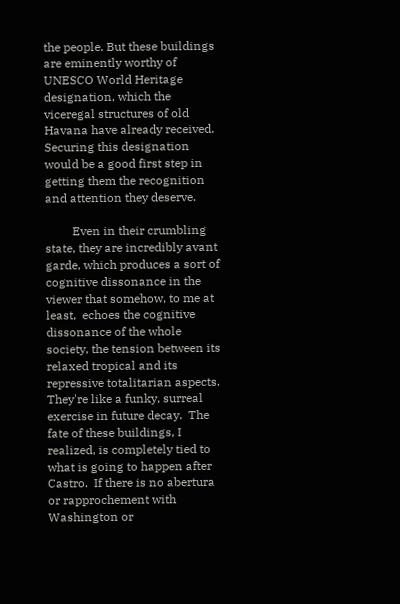the people. But these buildings are eminently worthy of UNESCO World Heritage designation, which the viceregal structures of old Havana have already received. Securing this designation would be a good first step in getting them the recognition and attention they deserve.

         Even in their crumbling state, they are incredibly avant garde, which produces a sort of cognitive dissonance in the viewer that somehow, to me at least,  echoes the cognitive dissonance of the whole society, the tension between its relaxed tropical and its repressive totalitarian aspects.  They're like a funky, surreal exercise in future decay.  The fate of these buildings, I realized, is completely tied to what is going to happen after Castro.  If there is no abertura or rapprochement with Washington or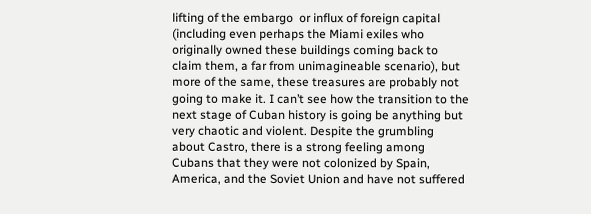lifting of the embargo  or influx of foreign capital (including even perhaps the Miami exiles who originally owned these buildings coming back to claim them, a far from unimagineable scenario), but more of the same, these treasures are probably not going to make it. I can’t see how the transition to the next stage of Cuban history is going be anything but very chaotic and violent. Despite the grumbling about Castro, there is a strong feeling among  Cubans that they were not colonized by Spain, America, and the Soviet Union and have not suffered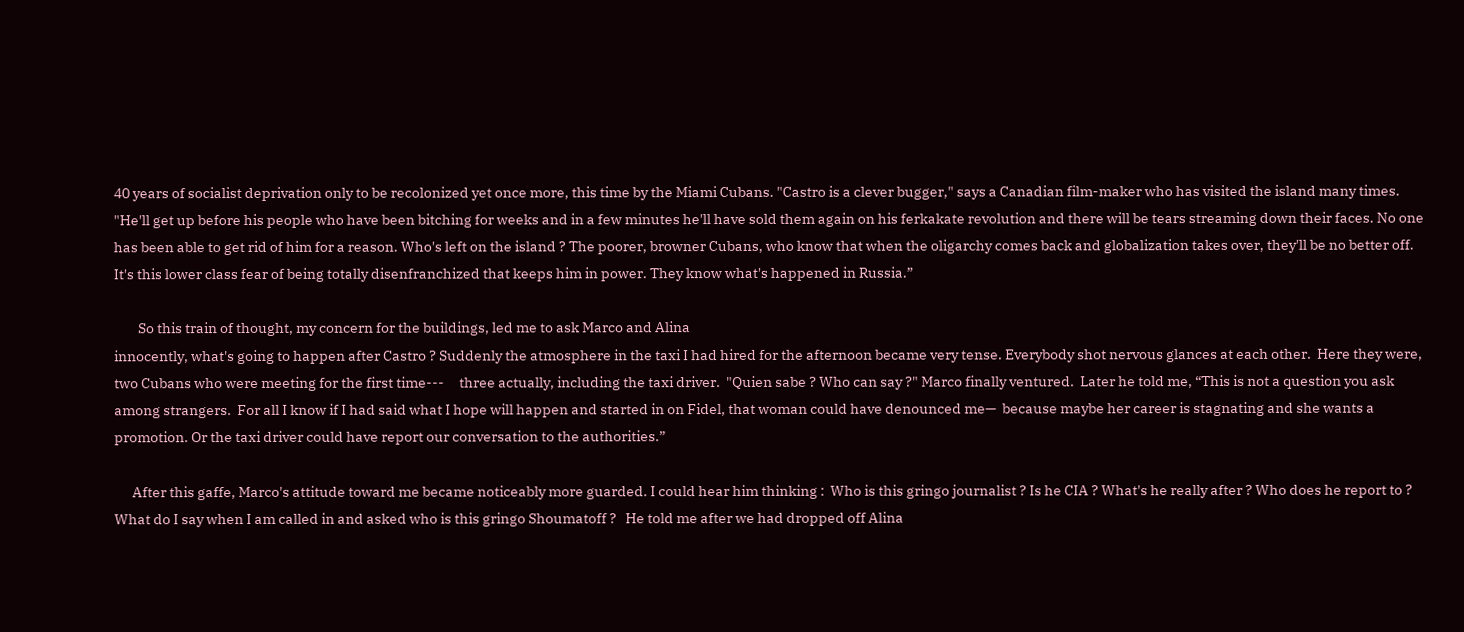40 years of socialist deprivation only to be recolonized yet once more, this time by the Miami Cubans. "Castro is a clever bugger," says a Canadian film-maker who has visited the island many times. "He'll get up before his people who have been bitching for weeks and in a few minutes he'll have sold them again on his ferkakate revolution and there will be tears streaming down their faces. No one has been able to get rid of him for a reason. Who's left on the island ? The poorer, browner Cubans, who know that when the oligarchy comes back and globalization takes over, they'll be no better off. It's this lower class fear of being totally disenfranchized that keeps him in power. They know what's happened in Russia.”

        So this train of thought, my concern for the buildings, led me to ask Marco and Alina
innocently, what's going to happen after Castro ? Suddenly the atmosphere in the taxi I had hired for the afternoon became very tense. Everybody shot nervous glances at each other.  Here they were, two Cubans who were meeting for the first time---     three actually, including the taxi driver.  "Quien sabe ? Who can say ?" Marco finally ventured.  Later he told me, “This is not a question you ask among strangers.  For all I know if I had said what I hope will happen and started in on Fidel, that woman could have denounced me—  because maybe her career is stagnating and she wants a promotion. Or the taxi driver could have report our conversation to the authorities.”

      After this gaffe, Marco's attitude toward me became noticeably more guarded. I could hear him thinking :  Who is this gringo journalist ? Is he CIA ? What's he really after ? Who does he report to ? What do I say when I am called in and asked who is this gringo Shoumatoff ?   He told me after we had dropped off Alina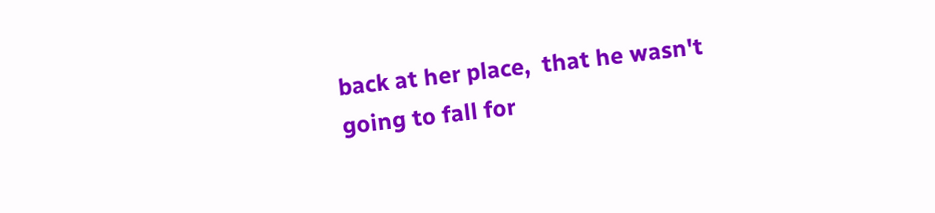back at her place,  that he wasn't going to fall for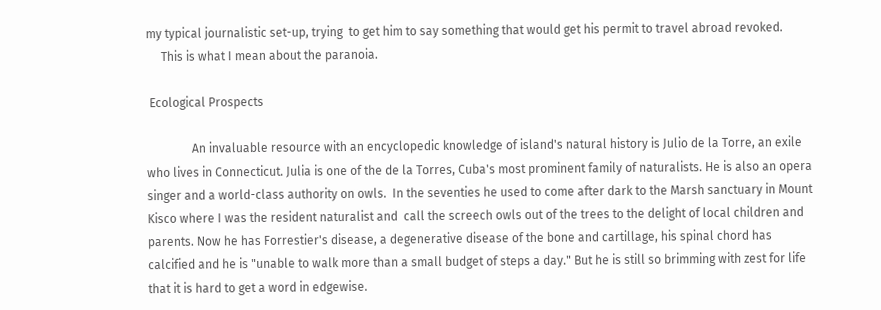my typical journalistic set-up, trying  to get him to say something that would get his permit to travel abroad revoked.
     This is what I mean about the paranoia.

 Ecological Prospects

               An invaluable resource with an encyclopedic knowledge of island's natural history is Julio de la Torre, an exile who lives in Connecticut. Julia is one of the de la Torres, Cuba's most prominent family of naturalists. He is also an opera singer and a world-class authority on owls.  In the seventies he used to come after dark to the Marsh sanctuary in Mount Kisco where I was the resident naturalist and  call the screech owls out of the trees to the delight of local children and parents. Now he has Forrestier's disease, a degenerative disease of the bone and cartillage, his spinal chord has calcified and he is "unable to walk more than a small budget of steps a day." But he is still so brimming with zest for life that it is hard to get a word in edgewise.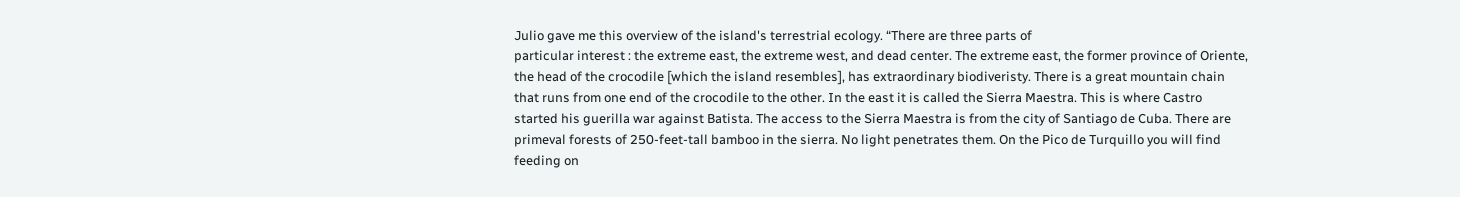Julio gave me this overview of the island's terrestrial ecology. “There are three parts of
particular interest : the extreme east, the extreme west, and dead center. The extreme east, the former province of Oriente, the head of the crocodile [which the island resembles], has extraordinary biodiveristy. There is a great mountain chain that runs from one end of the crocodile to the other. In the east it is called the Sierra Maestra. This is where Castro started his guerilla war against Batista. The access to the Sierra Maestra is from the city of Santiago de Cuba. There are primeval forests of 250-feet-tall bamboo in the sierra. No light penetrates them. On the Pico de Turquillo you will find feeding on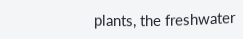plants, the freshwater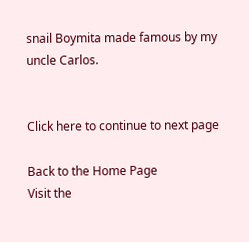snail Boymita made famous by my uncle Carlos.


Click here to continue to next page

Back to the Home Page
Visit the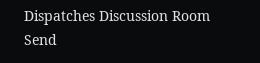Dispatches Discussion Room
Send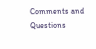Comments and Questions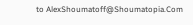to AlexShoumatoff@Shoumatopia.Com